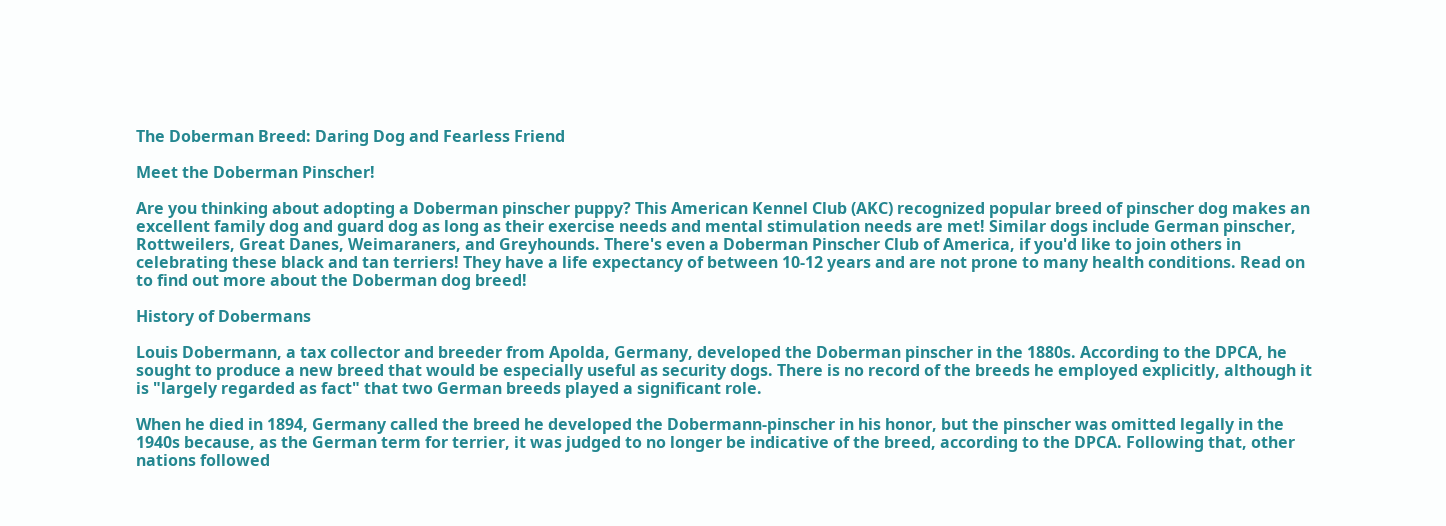The Doberman Breed: Daring Dog and Fearless Friend

Meet the Doberman Pinscher!

Are you thinking about adopting a Doberman pinscher puppy? This American Kennel Club (AKC) recognized popular breed of pinscher dog makes an excellent family dog and guard dog as long as their exercise needs and mental stimulation needs are met! Similar dogs include German pinscher, Rottweilers, Great Danes, Weimaraners, and Greyhounds. There's even a Doberman Pinscher Club of America, if you'd like to join others in celebrating these black and tan terriers! They have a life expectancy of between 10-12 years and are not prone to many health conditions. Read on to find out more about the Doberman dog breed!

History of Dobermans

Louis Dobermann, a tax collector and breeder from Apolda, Germany, developed the Doberman pinscher in the 1880s. According to the DPCA, he sought to produce a new breed that would be especially useful as security dogs. There is no record of the breeds he employed explicitly, although it is "largely regarded as fact" that two German breeds played a significant role.

When he died in 1894, Germany called the breed he developed the Dobermann-pinscher in his honor, but the pinscher was omitted legally in the 1940s because, as the German term for terrier, it was judged to no longer be indicative of the breed, according to the DPCA. Following that, other nations followed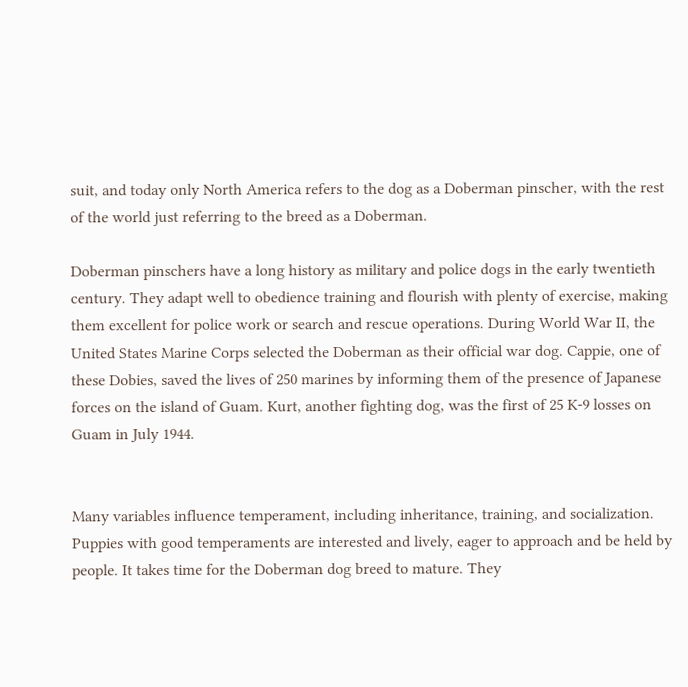suit, and today only North America refers to the dog as a Doberman pinscher, with the rest of the world just referring to the breed as a Doberman.

Doberman pinschers have a long history as military and police dogs in the early twentieth century. They adapt well to obedience training and flourish with plenty of exercise, making them excellent for police work or search and rescue operations. During World War II, the United States Marine Corps selected the Doberman as their official war dog. Cappie, one of these Dobies, saved the lives of 250 marines by informing them of the presence of Japanese forces on the island of Guam. Kurt, another fighting dog, was the first of 25 K-9 losses on Guam in July 1944.


Many variables influence temperament, including inheritance, training, and socialization. Puppies with good temperaments are interested and lively, eager to approach and be held by people. It takes time for the Doberman dog breed to mature. They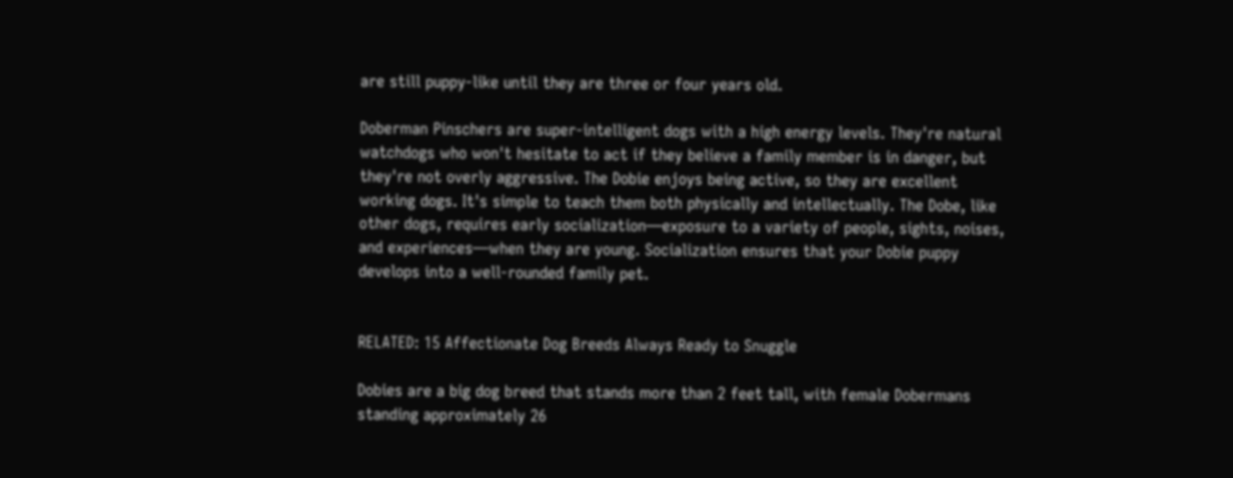are still puppy-like until they are three or four years old.

Doberman Pinschers are super-intelligent dogs with a high energy levels. They're natural watchdogs who won't hesitate to act if they believe a family member is in danger, but they're not overly aggressive. The Dobie enjoys being active, so they are excellent working dogs. It's simple to teach them both physically and intellectually. The Dobe, like other dogs, requires early socialization—exposure to a variety of people, sights, noises, and experiences—when they are young. Socialization ensures that your Dobie puppy develops into a well-rounded family pet.


RELATED: 15 Affectionate Dog Breeds Always Ready to Snuggle

Dobies are a big dog breed that stands more than 2 feet tall, with female Dobermans standing approximately 26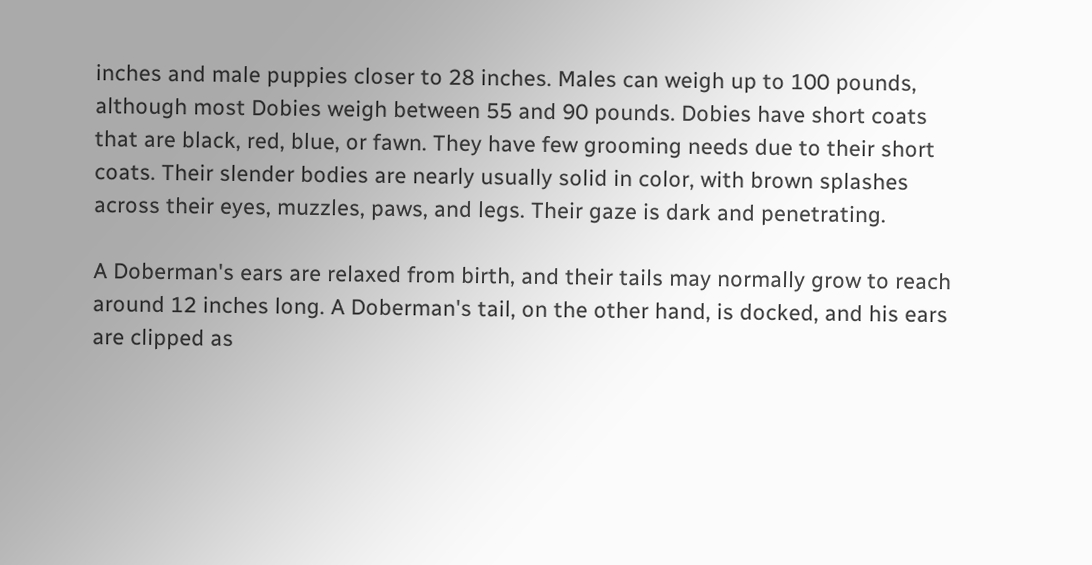inches and male puppies closer to 28 inches. Males can weigh up to 100 pounds, although most Dobies weigh between 55 and 90 pounds. Dobies have short coats that are black, red, blue, or fawn. They have few grooming needs due to their short coats. Their slender bodies are nearly usually solid in color, with brown splashes across their eyes, muzzles, paws, and legs. Their gaze is dark and penetrating.

A Doberman's ears are relaxed from birth, and their tails may normally grow to reach around 12 inches long. A Doberman's tail, on the other hand, is docked, and his ears are clipped as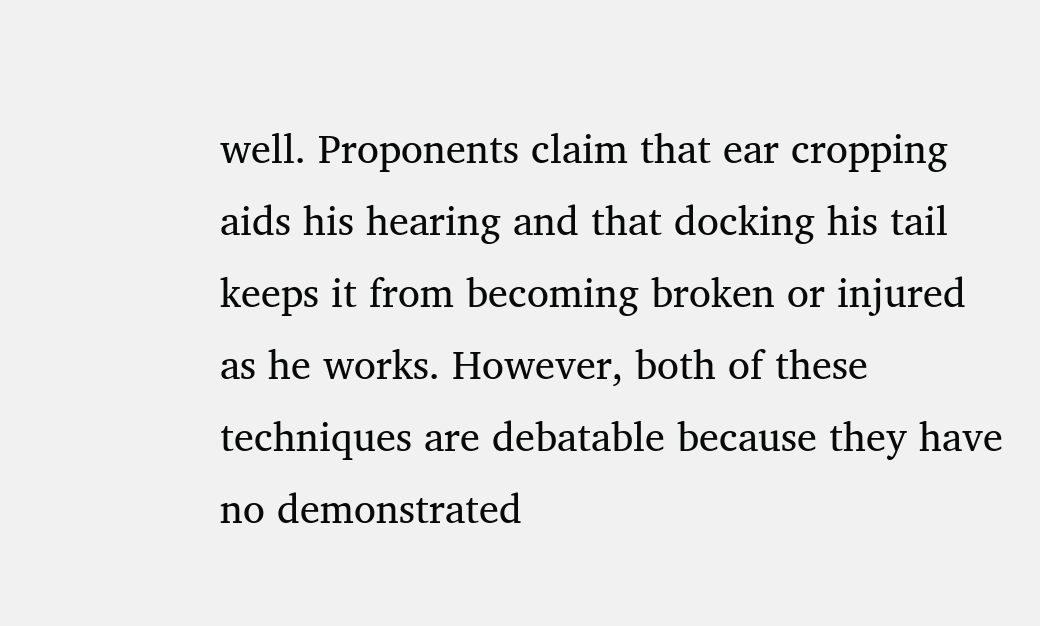well. Proponents claim that ear cropping aids his hearing and that docking his tail keeps it from becoming broken or injured as he works. However, both of these techniques are debatable because they have no demonstrated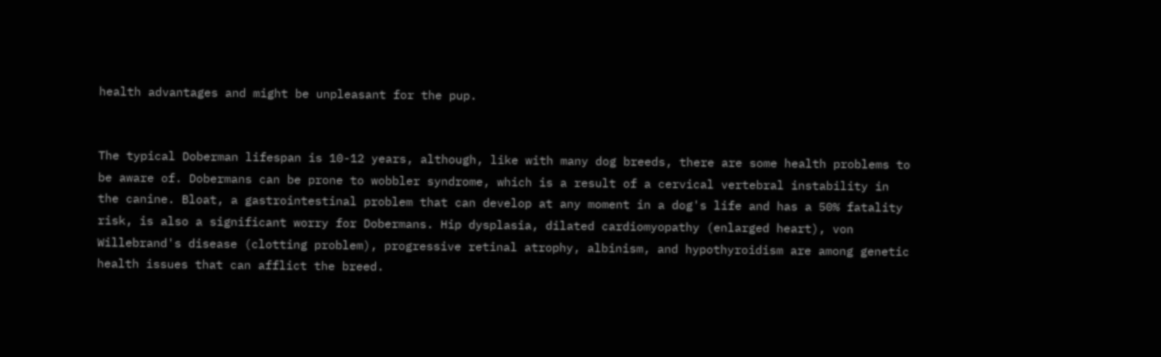health advantages and might be unpleasant for the pup.


The typical Doberman lifespan is 10-12 years, although, like with many dog breeds, there are some health problems to be aware of. Dobermans can be prone to wobbler syndrome, which is a result of a cervical vertebral instability in the canine. Bloat, a gastrointestinal problem that can develop at any moment in a dog's life and has a 50% fatality risk, is also a significant worry for Dobermans. Hip dysplasia, dilated cardiomyopathy (enlarged heart), von Willebrand's disease (clotting problem), progressive retinal atrophy, albinism, and hypothyroidism are among genetic health issues that can afflict the breed.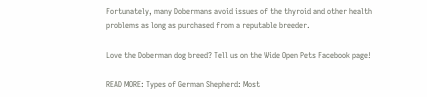Fortunately, many Dobermans avoid issues of the thyroid and other health problems as long as purchased from a reputable breeder.

Love the Doberman dog breed? Tell us on the Wide Open Pets Facebook page!

READ MORE: Types of German Shepherd: Most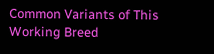Common Variants of This Working Breed